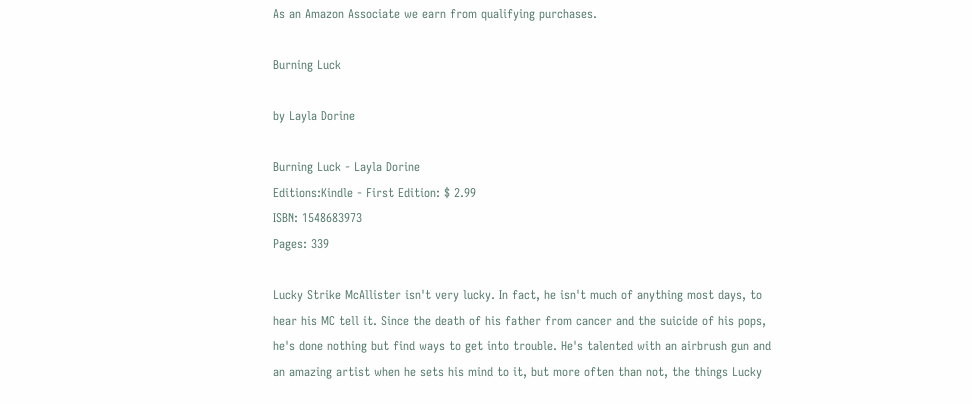As an Amazon Associate we earn from qualifying purchases.

Burning Luck

by Layla Dorine

Burning Luck - Layla Dorine
Editions:Kindle - First Edition: $ 2.99
ISBN: 1548683973
Pages: 339

Lucky Strike McAllister isn't very lucky. In fact, he isn't much of anything most days, to hear his MC tell it. Since the death of his father from cancer and the suicide of his pops, he's done nothing but find ways to get into trouble. He's talented with an airbrush gun and an amazing artist when he sets his mind to it, but more often than not, the things Lucky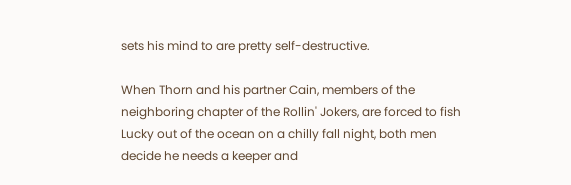sets his mind to are pretty self-destructive.

When Thorn and his partner Cain, members of the neighboring chapter of the Rollin' Jokers, are forced to fish Lucky out of the ocean on a chilly fall night, both men decide he needs a keeper and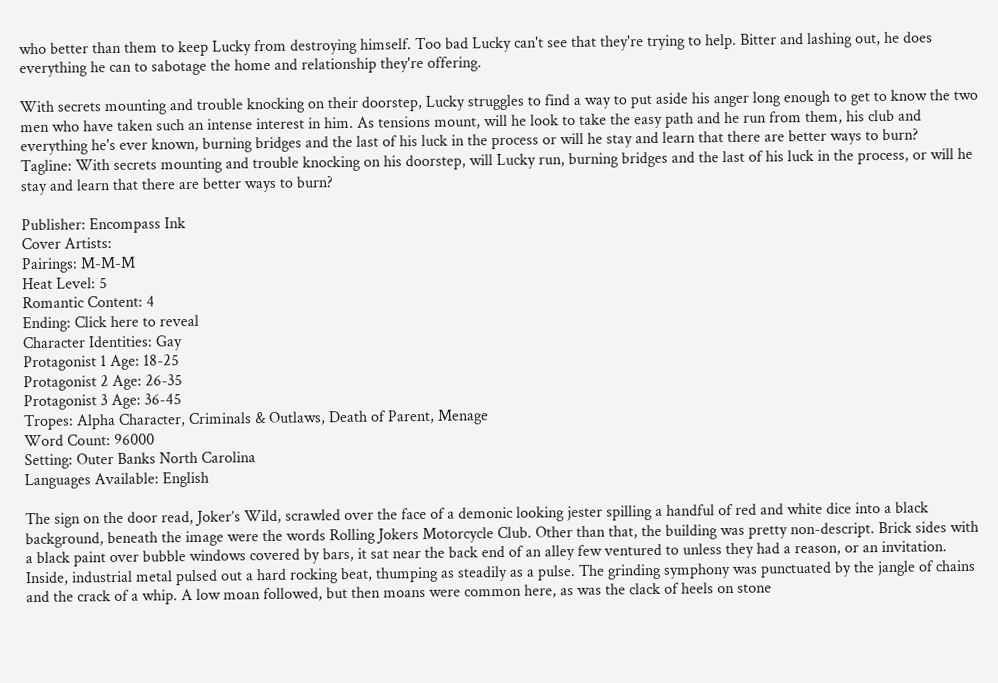who better than them to keep Lucky from destroying himself. Too bad Lucky can't see that they're trying to help. Bitter and lashing out, he does everything he can to sabotage the home and relationship they're offering.

With secrets mounting and trouble knocking on their doorstep, Lucky struggles to find a way to put aside his anger long enough to get to know the two men who have taken such an intense interest in him. As tensions mount, will he look to take the easy path and he run from them, his club and everything he's ever known, burning bridges and the last of his luck in the process or will he stay and learn that there are better ways to burn?
Tagline: With secrets mounting and trouble knocking on his doorstep, will Lucky run, burning bridges and the last of his luck in the process, or will he stay and learn that there are better ways to burn?

Publisher: Encompass Ink
Cover Artists:
Pairings: M-M-M
Heat Level: 5
Romantic Content: 4
Ending: Click here to reveal
Character Identities: Gay
Protagonist 1 Age: 18-25
Protagonist 2 Age: 26-35
Protagonist 3 Age: 36-45
Tropes: Alpha Character, Criminals & Outlaws, Death of Parent, Menage
Word Count: 96000
Setting: Outer Banks North Carolina
Languages Available: English

The sign on the door read, Joker’s Wild, scrawled over the face of a demonic looking jester spilling a handful of red and white dice into a black background, beneath the image were the words Rolling Jokers Motorcycle Club. Other than that, the building was pretty non-descript. Brick sides with a black paint over bubble windows covered by bars, it sat near the back end of an alley few ventured to unless they had a reason, or an invitation. Inside, industrial metal pulsed out a hard rocking beat, thumping as steadily as a pulse. The grinding symphony was punctuated by the jangle of chains and the crack of a whip. A low moan followed, but then moans were common here, as was the clack of heels on stone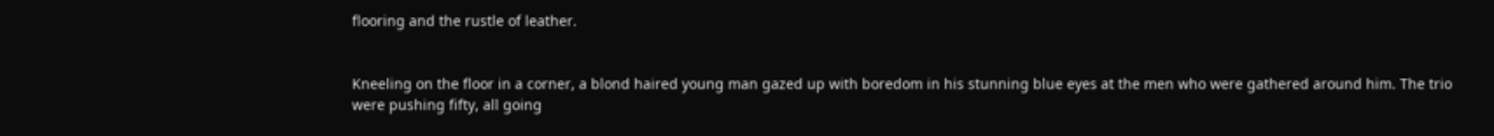flooring and the rustle of leather.


Kneeling on the floor in a corner, a blond haired young man gazed up with boredom in his stunning blue eyes at the men who were gathered around him. The trio were pushing fifty, all going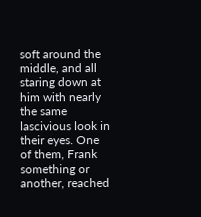soft around the middle, and all staring down at him with nearly the same lascivious look in their eyes. One of them, Frank something or another, reached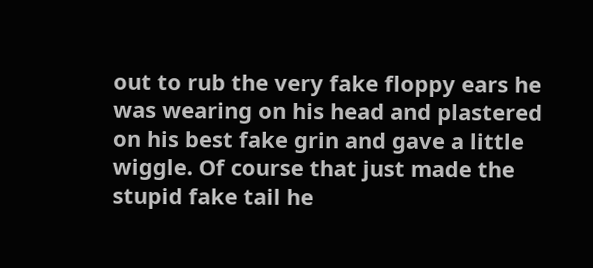out to rub the very fake floppy ears he was wearing on his head and plastered on his best fake grin and gave a little wiggle. Of course that just made the stupid fake tail he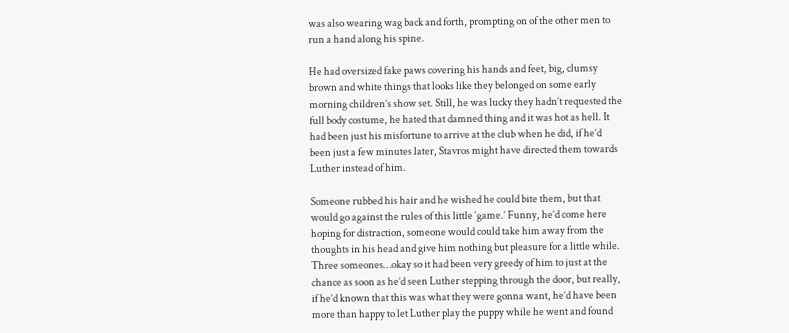was also wearing wag back and forth, prompting on of the other men to run a hand along his spine.

He had oversized fake paws covering his hands and feet, big, clumsy brown and white things that looks like they belonged on some early morning children’s show set. Still, he was lucky they hadn’t requested the full body costume, he hated that damned thing and it was hot as hell. It had been just his misfortune to arrive at the club when he did, if he’d been just a few minutes later, Stavros might have directed them towards Luther instead of him.

Someone rubbed his hair and he wished he could bite them, but that would go against the rules of this little ‘game.’ Funny, he’d come here hoping for distraction, someone would could take him away from the thoughts in his head and give him nothing but pleasure for a little while. Three someones…okay so it had been very greedy of him to just at the chance as soon as he’d seen Luther stepping through the door, but really, if he’d known that this was what they were gonna want, he’d have been more than happy to let Luther play the puppy while he went and found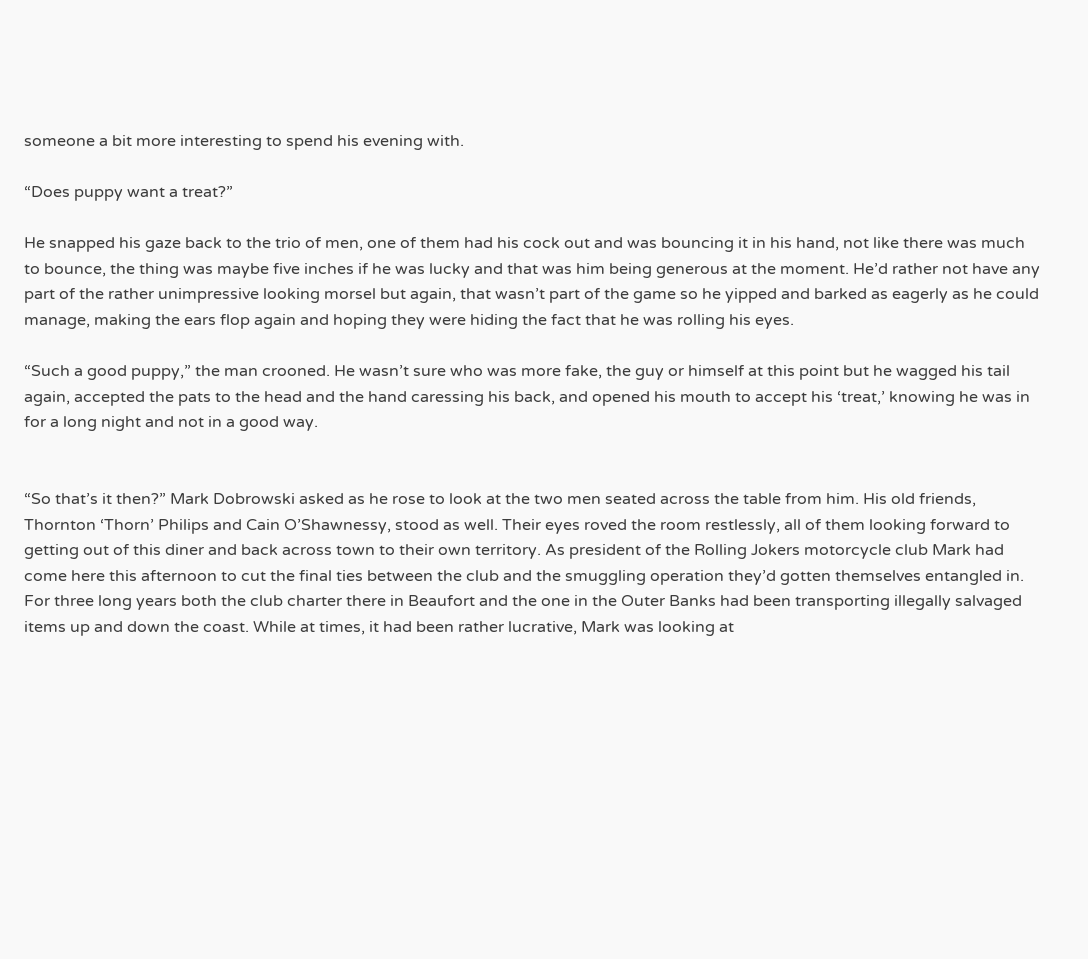someone a bit more interesting to spend his evening with.

“Does puppy want a treat?”

He snapped his gaze back to the trio of men, one of them had his cock out and was bouncing it in his hand, not like there was much to bounce, the thing was maybe five inches if he was lucky and that was him being generous at the moment. He’d rather not have any part of the rather unimpressive looking morsel but again, that wasn’t part of the game so he yipped and barked as eagerly as he could manage, making the ears flop again and hoping they were hiding the fact that he was rolling his eyes.

“Such a good puppy,” the man crooned. He wasn’t sure who was more fake, the guy or himself at this point but he wagged his tail again, accepted the pats to the head and the hand caressing his back, and opened his mouth to accept his ‘treat,’ knowing he was in for a long night and not in a good way.


“So that’s it then?” Mark Dobrowski asked as he rose to look at the two men seated across the table from him. His old friends, Thornton ‘Thorn’ Philips and Cain O’Shawnessy, stood as well. Their eyes roved the room restlessly, all of them looking forward to getting out of this diner and back across town to their own territory. As president of the Rolling Jokers motorcycle club Mark had come here this afternoon to cut the final ties between the club and the smuggling operation they’d gotten themselves entangled in. For three long years both the club charter there in Beaufort and the one in the Outer Banks had been transporting illegally salvaged items up and down the coast. While at times, it had been rather lucrative, Mark was looking at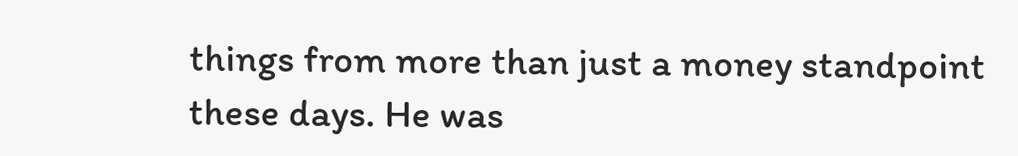things from more than just a money standpoint these days. He was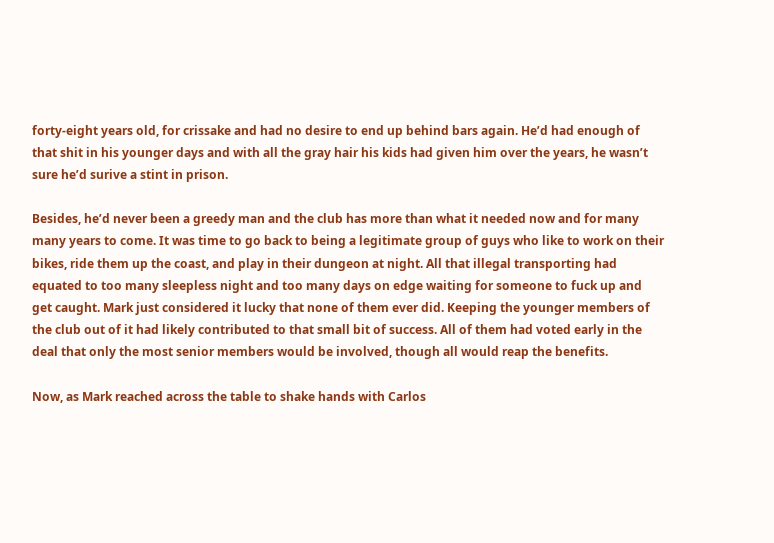forty-eight years old, for crissake and had no desire to end up behind bars again. He’d had enough of that shit in his younger days and with all the gray hair his kids had given him over the years, he wasn’t sure he’d surive a stint in prison.

Besides, he’d never been a greedy man and the club has more than what it needed now and for many many years to come. It was time to go back to being a legitimate group of guys who like to work on their bikes, ride them up the coast, and play in their dungeon at night. All that illegal transporting had equated to too many sleepless night and too many days on edge waiting for someone to fuck up and get caught. Mark just considered it lucky that none of them ever did. Keeping the younger members of the club out of it had likely contributed to that small bit of success. All of them had voted early in the deal that only the most senior members would be involved, though all would reap the benefits.

Now, as Mark reached across the table to shake hands with Carlos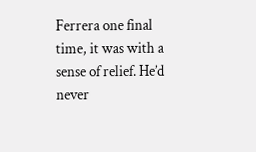Ferrera one final time, it was with a sense of relief. He’d never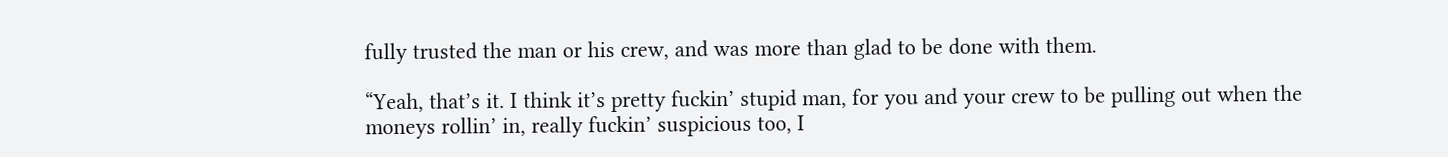fully trusted the man or his crew, and was more than glad to be done with them.

“Yeah, that’s it. I think it’s pretty fuckin’ stupid man, for you and your crew to be pulling out when the moneys rollin’ in, really fuckin’ suspicious too, I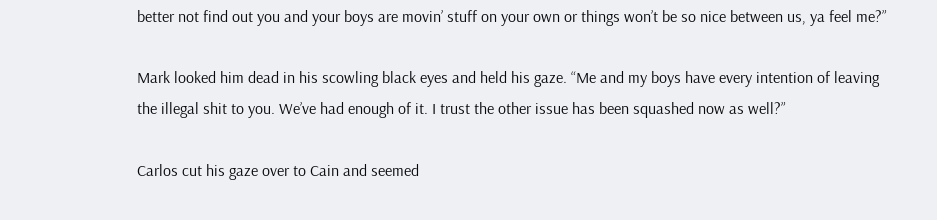better not find out you and your boys are movin’ stuff on your own or things won’t be so nice between us, ya feel me?”

Mark looked him dead in his scowling black eyes and held his gaze. “Me and my boys have every intention of leaving the illegal shit to you. We’ve had enough of it. I trust the other issue has been squashed now as well?”

Carlos cut his gaze over to Cain and seemed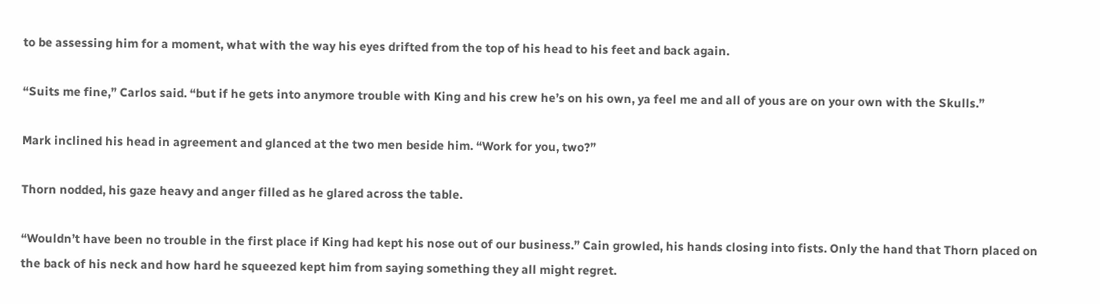to be assessing him for a moment, what with the way his eyes drifted from the top of his head to his feet and back again.

“Suits me fine,” Carlos said. “but if he gets into anymore trouble with King and his crew he’s on his own, ya feel me and all of yous are on your own with the Skulls.”

Mark inclined his head in agreement and glanced at the two men beside him. “Work for you, two?”

Thorn nodded, his gaze heavy and anger filled as he glared across the table.

“Wouldn’t have been no trouble in the first place if King had kept his nose out of our business.” Cain growled, his hands closing into fists. Only the hand that Thorn placed on the back of his neck and how hard he squeezed kept him from saying something they all might regret.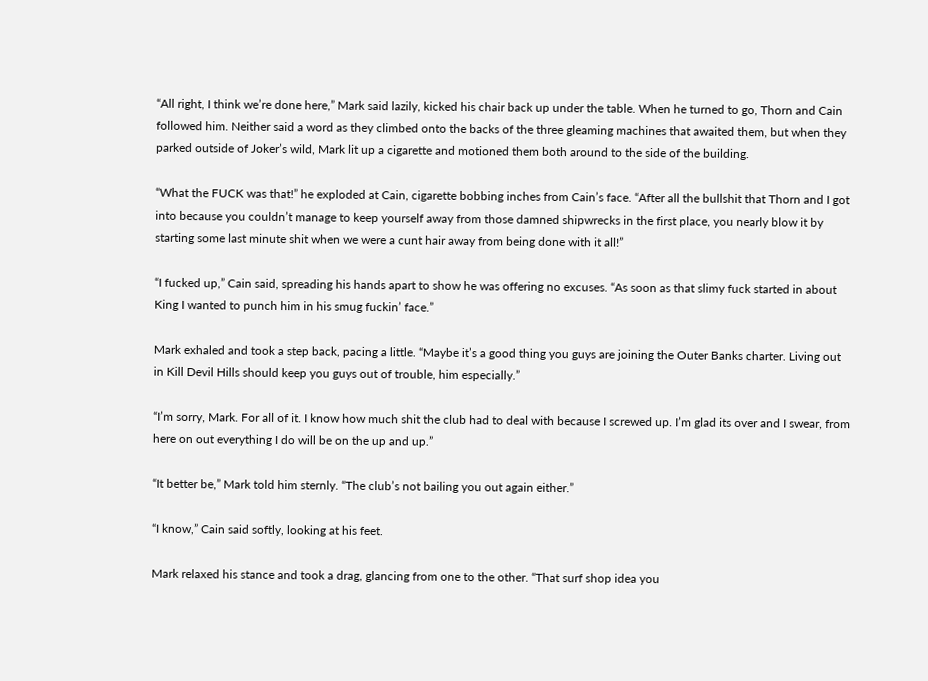“All right, I think we’re done here,” Mark said lazily, kicked his chair back up under the table. When he turned to go, Thorn and Cain followed him. Neither said a word as they climbed onto the backs of the three gleaming machines that awaited them, but when they parked outside of Joker’s wild, Mark lit up a cigarette and motioned them both around to the side of the building.

“What the FUCK was that!” he exploded at Cain, cigarette bobbing inches from Cain’s face. “After all the bullshit that Thorn and I got into because you couldn’t manage to keep yourself away from those damned shipwrecks in the first place, you nearly blow it by starting some last minute shit when we were a cunt hair away from being done with it all!”

“I fucked up,” Cain said, spreading his hands apart to show he was offering no excuses. “As soon as that slimy fuck started in about King I wanted to punch him in his smug fuckin’ face.”

Mark exhaled and took a step back, pacing a little. “Maybe it’s a good thing you guys are joining the Outer Banks charter. Living out in Kill Devil Hills should keep you guys out of trouble, him especially.”

“I’m sorry, Mark. For all of it. I know how much shit the club had to deal with because I screwed up. I’m glad its over and I swear, from here on out everything I do will be on the up and up.”

“It better be,” Mark told him sternly. “The club’s not bailing you out again either.”

“I know,” Cain said softly, looking at his feet.

Mark relaxed his stance and took a drag, glancing from one to the other. “That surf shop idea you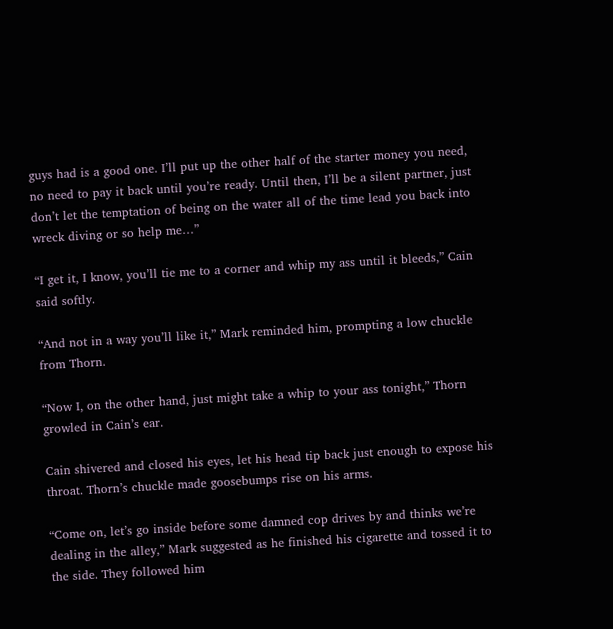guys had is a good one. I’ll put up the other half of the starter money you need, no need to pay it back until you’re ready. Until then, I’ll be a silent partner, just don’t let the temptation of being on the water all of the time lead you back into wreck diving or so help me…”

“I get it, I know, you’ll tie me to a corner and whip my ass until it bleeds,” Cain said softly.

“And not in a way you’ll like it,” Mark reminded him, prompting a low chuckle from Thorn.

“Now I, on the other hand, just might take a whip to your ass tonight,” Thorn growled in Cain’s ear.

Cain shivered and closed his eyes, let his head tip back just enough to expose his throat. Thorn’s chuckle made goosebumps rise on his arms.

“Come on, let’s go inside before some damned cop drives by and thinks we’re dealing in the alley,” Mark suggested as he finished his cigarette and tossed it to the side. They followed him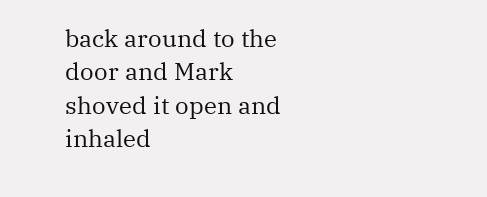back around to the door and Mark shoved it open and inhaled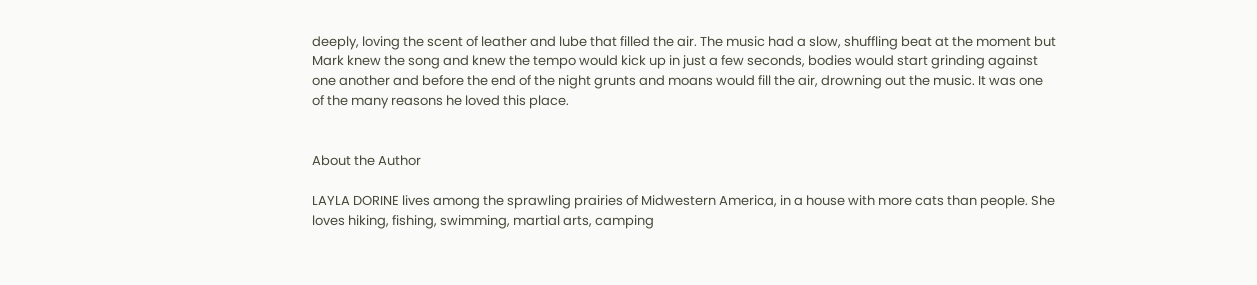deeply, loving the scent of leather and lube that filled the air. The music had a slow, shuffling beat at the moment but Mark knew the song and knew the tempo would kick up in just a few seconds, bodies would start grinding against one another and before the end of the night grunts and moans would fill the air, drowning out the music. It was one of the many reasons he loved this place.


About the Author

LAYLA DORINE lives among the sprawling prairies of Midwestern America, in a house with more cats than people. She loves hiking, fishing, swimming, martial arts, camping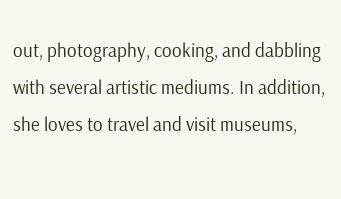out, photography, cooking, and dabbling with several artistic mediums. In addition, she loves to travel and visit museums,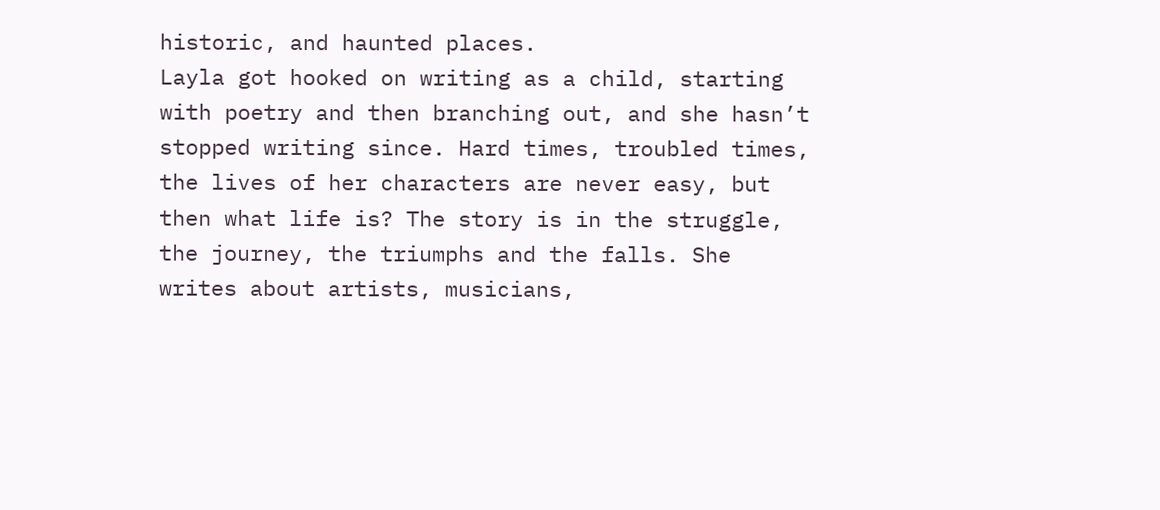historic, and haunted places.
Layla got hooked on writing as a child, starting with poetry and then branching out, and she hasn’t stopped writing since. Hard times, troubled times, the lives of her characters are never easy, but then what life is? The story is in the struggle, the journey, the triumphs and the falls. She writes about artists, musicians,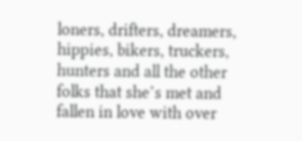loners, drifters, dreamers, hippies, bikers, truckers, hunters and all the other folks that she’s met and fallen in love with over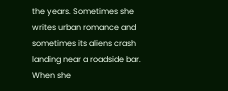the years. Sometimes she writes urban romance and sometimes its aliens crash landing near a roadside bar. When she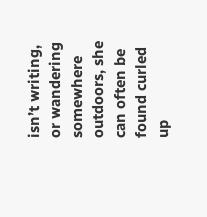isn’t writing, or wandering somewhere outdoors, she can often be found curled up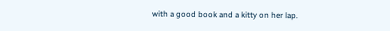with a good book and a kitty on her lap.